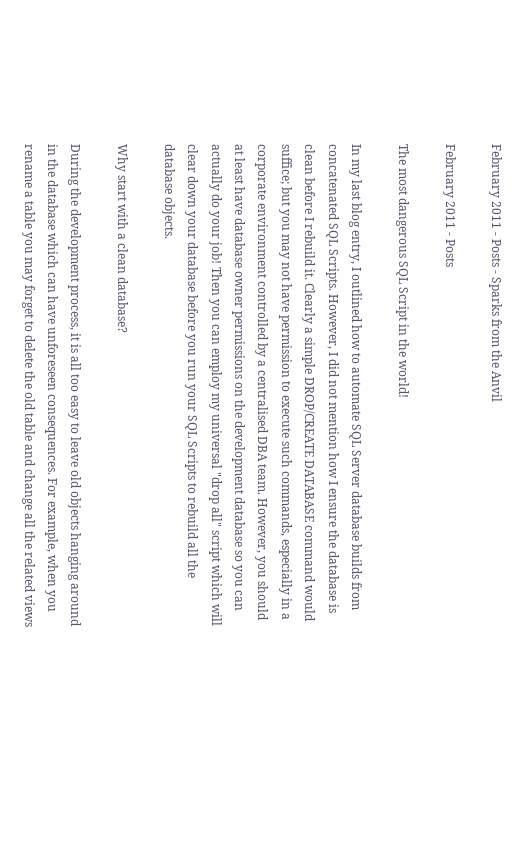February 2011 - Posts - Sparks from the Anvil

February 2011 - Posts

The most dangerous SQL Script in the world!

In my last blog entry, I outlined how to automate SQL Server database builds from concatenated SQL Scripts. However, I did not mention how I ensure the database is clean before I rebuild it. Clearly a simple DROP/CREATE DATABASE command would suffice; but you may not have permission to execute such commands, especially in a corporate environment controlled by a centralised DBA team. However, you should at least have database owner permissions on the development database so you can actually do your job! Then you can employ my universal "drop all" script which will clear down your database before you run your SQL Scripts to rebuild all the database objects.

Why start with a clean database?

During the development process, it is all too easy to leave old objects hanging around in the database which can have unforeseen consequences. For example, when you rename a table you may forget to delete the old table and change all the related views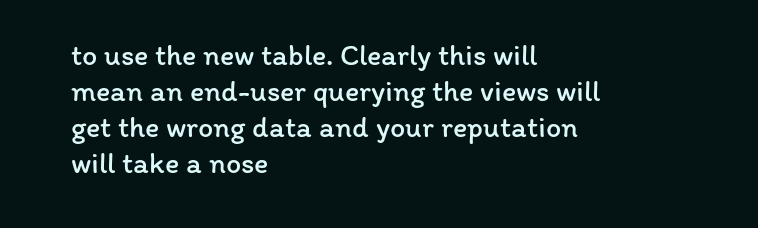to use the new table. Clearly this will mean an end-user querying the views will get the wrong data and your reputation will take a nose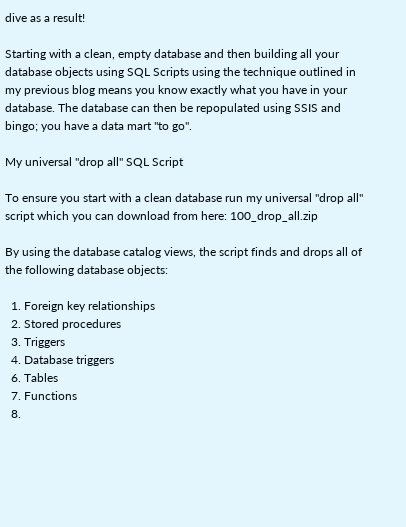dive as a result!

Starting with a clean, empty database and then building all your database objects using SQL Scripts using the technique outlined in my previous blog means you know exactly what you have in your database. The database can then be repopulated using SSIS and bingo; you have a data mart "to go".

My universal "drop all" SQL Script

To ensure you start with a clean database run my universal "drop all" script which you can download from here: 100_drop_all.zip

By using the database catalog views, the script finds and drops all of the following database objects:

  1. Foreign key relationships
  2. Stored procedures
  3. Triggers
  4. Database triggers
  6. Tables
  7. Functions
  8.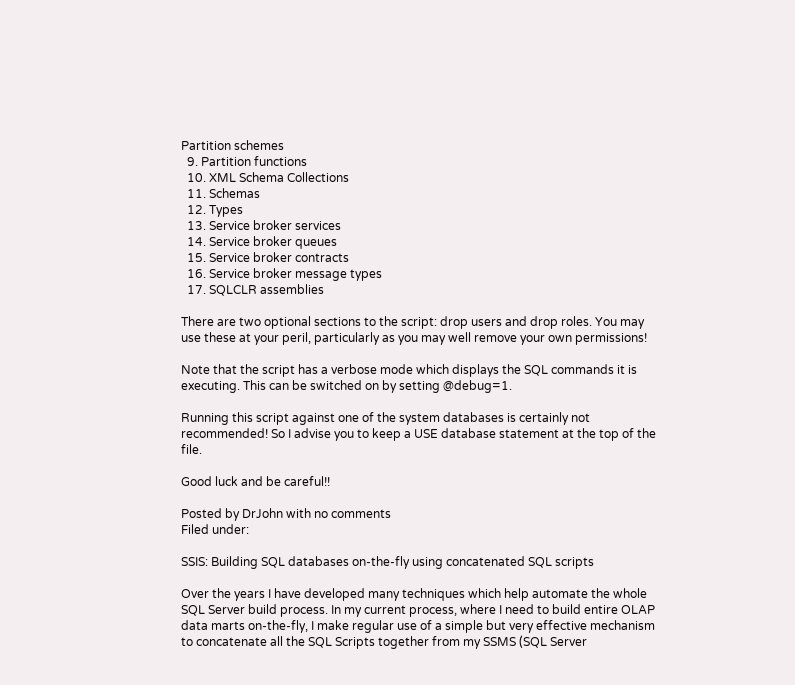Partition schemes
  9. Partition functions
  10. XML Schema Collections
  11. Schemas
  12. Types
  13. Service broker services
  14. Service broker queues
  15. Service broker contracts
  16. Service broker message types
  17. SQLCLR assemblies

There are two optional sections to the script: drop users and drop roles. You may use these at your peril, particularly as you may well remove your own permissions!

Note that the script has a verbose mode which displays the SQL commands it is executing. This can be switched on by setting @debug=1.

Running this script against one of the system databases is certainly not recommended! So I advise you to keep a USE database statement at the top of the file.

Good luck and be careful!!

Posted by DrJohn with no comments
Filed under:

SSIS: Building SQL databases on-the-fly using concatenated SQL scripts

Over the years I have developed many techniques which help automate the whole SQL Server build process. In my current process, where I need to build entire OLAP data marts on-the-fly, I make regular use of a simple but very effective mechanism to concatenate all the SQL Scripts together from my SSMS (SQL Server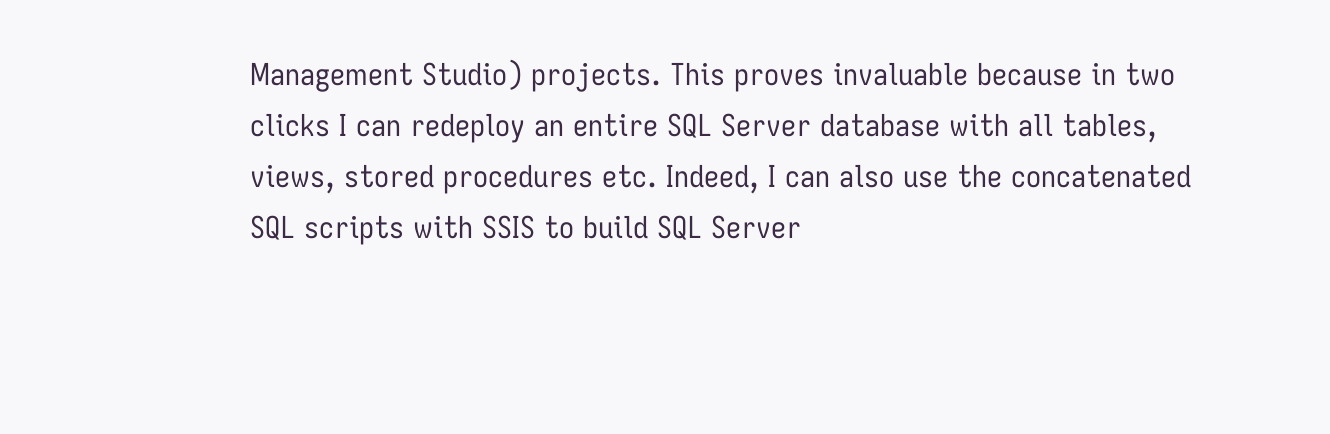Management Studio) projects. This proves invaluable because in two clicks I can redeploy an entire SQL Server database with all tables, views, stored procedures etc. Indeed, I can also use the concatenated SQL scripts with SSIS to build SQL Server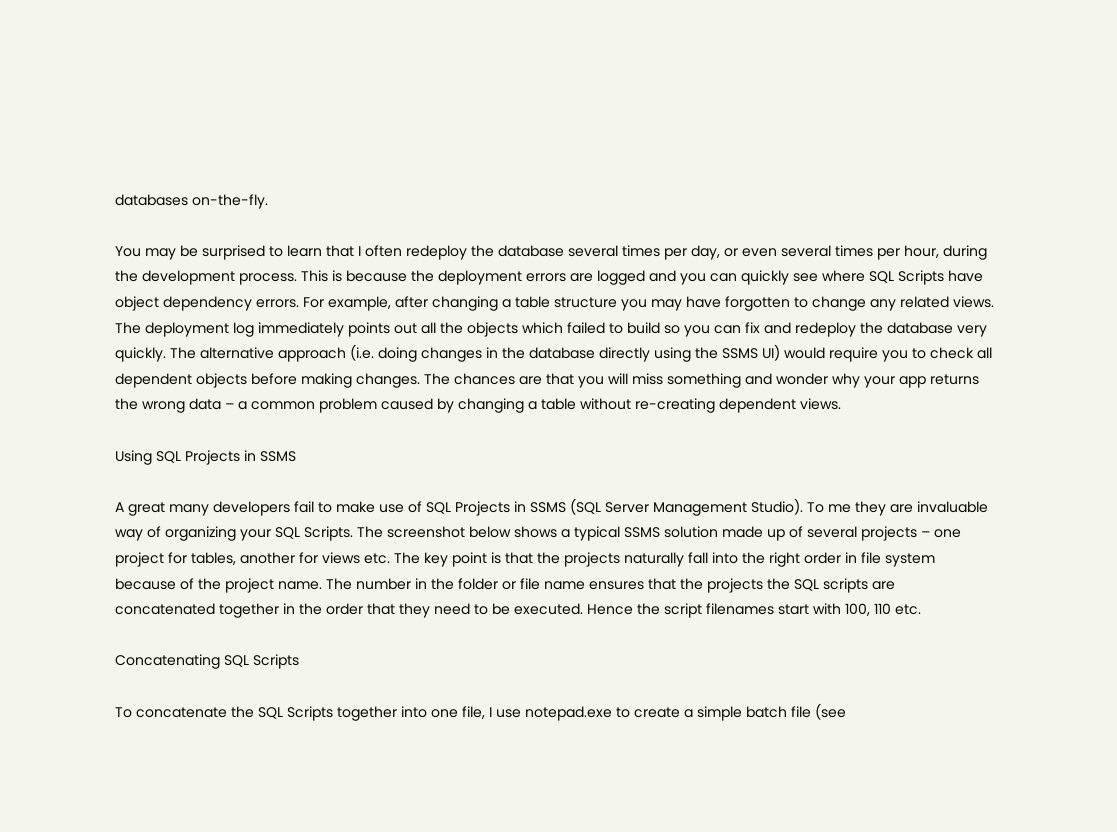databases on-the-fly.

You may be surprised to learn that I often redeploy the database several times per day, or even several times per hour, during the development process. This is because the deployment errors are logged and you can quickly see where SQL Scripts have object dependency errors. For example, after changing a table structure you may have forgotten to change any related views. The deployment log immediately points out all the objects which failed to build so you can fix and redeploy the database very quickly. The alternative approach (i.e. doing changes in the database directly using the SSMS UI) would require you to check all dependent objects before making changes. The chances are that you will miss something and wonder why your app returns the wrong data – a common problem caused by changing a table without re-creating dependent views.

Using SQL Projects in SSMS

A great many developers fail to make use of SQL Projects in SSMS (SQL Server Management Studio). To me they are invaluable way of organizing your SQL Scripts. The screenshot below shows a typical SSMS solution made up of several projects – one project for tables, another for views etc. The key point is that the projects naturally fall into the right order in file system because of the project name. The number in the folder or file name ensures that the projects the SQL scripts are concatenated together in the order that they need to be executed. Hence the script filenames start with 100, 110 etc.

Concatenating SQL Scripts

To concatenate the SQL Scripts together into one file, I use notepad.exe to create a simple batch file (see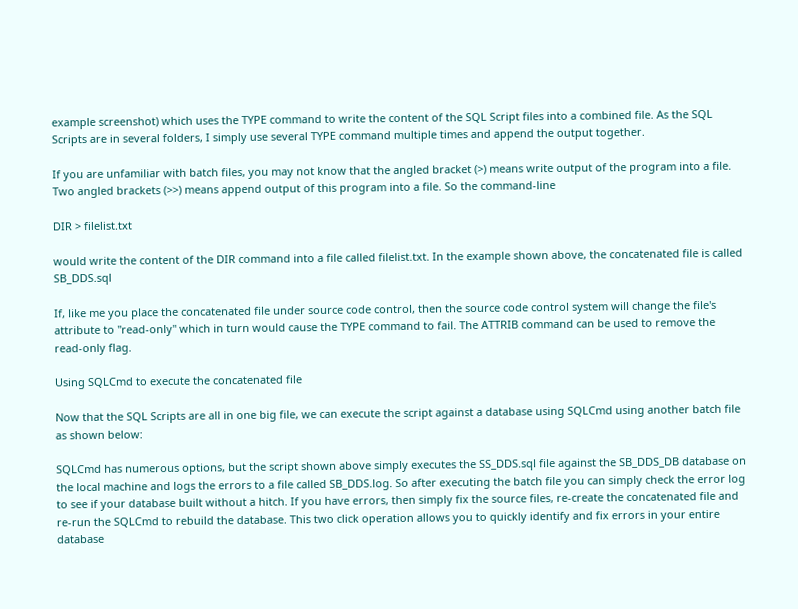example screenshot) which uses the TYPE command to write the content of the SQL Script files into a combined file. As the SQL Scripts are in several folders, I simply use several TYPE command multiple times and append the output together.

If you are unfamiliar with batch files, you may not know that the angled bracket (>) means write output of the program into a file. Two angled brackets (>>) means append output of this program into a file. So the command-line

DIR > filelist.txt

would write the content of the DIR command into a file called filelist.txt. In the example shown above, the concatenated file is called SB_DDS.sql

If, like me you place the concatenated file under source code control, then the source code control system will change the file's attribute to "read-only" which in turn would cause the TYPE command to fail. The ATTRIB command can be used to remove the read-only flag.

Using SQLCmd to execute the concatenated file

Now that the SQL Scripts are all in one big file, we can execute the script against a database using SQLCmd using another batch file as shown below:

SQLCmd has numerous options, but the script shown above simply executes the SS_DDS.sql file against the SB_DDS_DB database on the local machine and logs the errors to a file called SB_DDS.log. So after executing the batch file you can simply check the error log to see if your database built without a hitch. If you have errors, then simply fix the source files, re-create the concatenated file and re-run the SQLCmd to rebuild the database. This two click operation allows you to quickly identify and fix errors in your entire database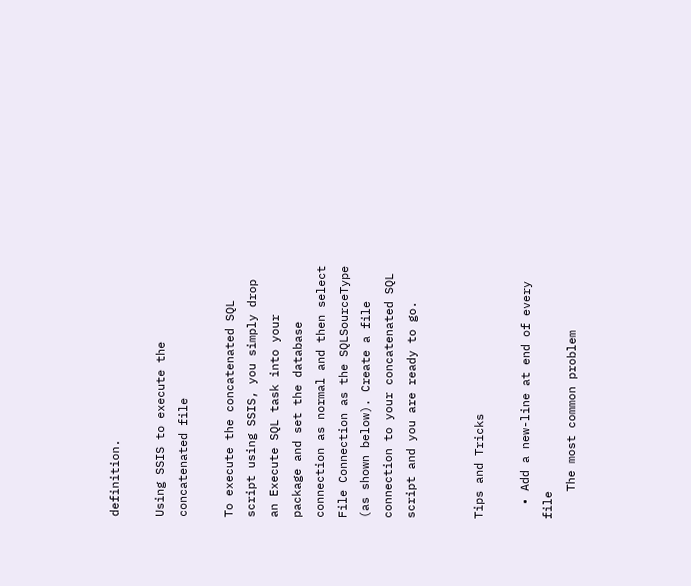definition.

Using SSIS to execute the concatenated file

To execute the concatenated SQL script using SSIS, you simply drop an Execute SQL task into your package and set the database connection as normal and then select File Connection as the SQLSourceType (as shown below). Create a file connection to your concatenated SQL script and you are ready to go.


Tips and Tricks

  • Add a new-line at end of every file
    The most common problem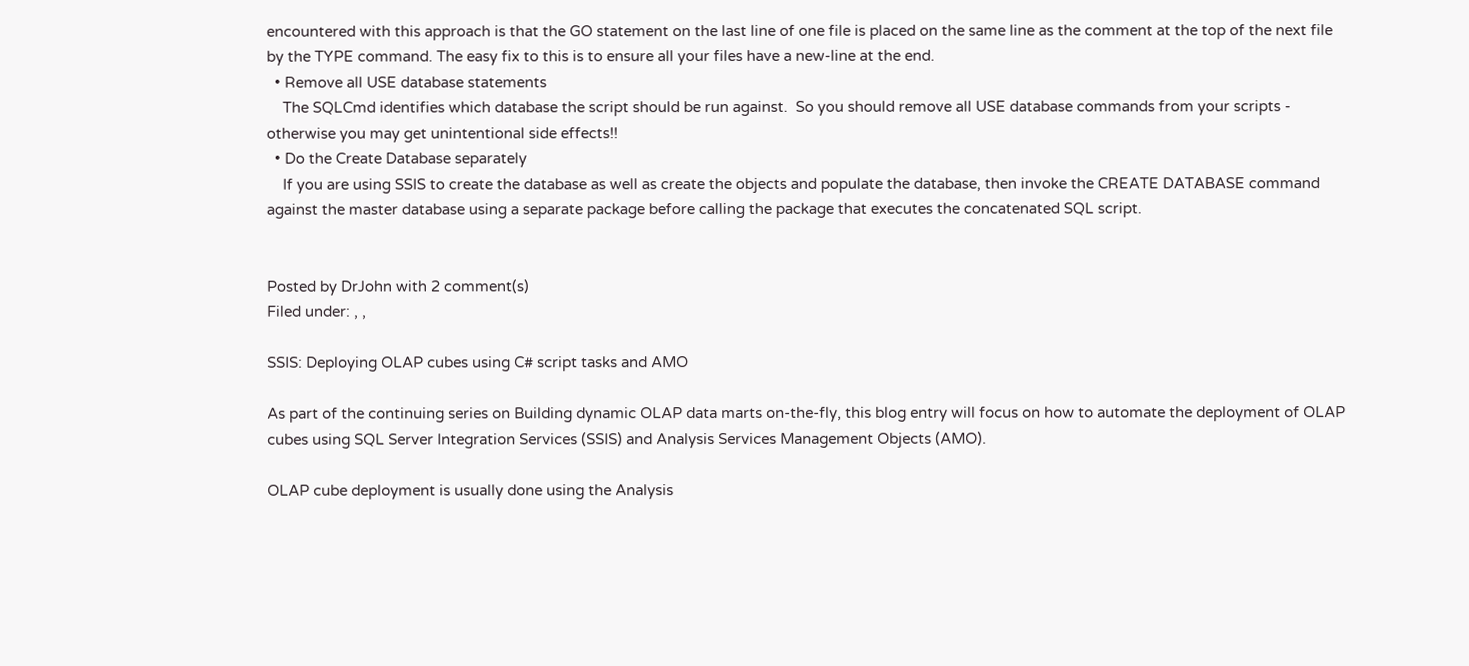encountered with this approach is that the GO statement on the last line of one file is placed on the same line as the comment at the top of the next file by the TYPE command. The easy fix to this is to ensure all your files have a new-line at the end.
  • Remove all USE database statements
    The SQLCmd identifies which database the script should be run against.  So you should remove all USE database commands from your scripts - otherwise you may get unintentional side effects!!
  • Do the Create Database separately
    If you are using SSIS to create the database as well as create the objects and populate the database, then invoke the CREATE DATABASE command against the master database using a separate package before calling the package that executes the concatenated SQL script.


Posted by DrJohn with 2 comment(s)
Filed under: , ,

SSIS: Deploying OLAP cubes using C# script tasks and AMO

As part of the continuing series on Building dynamic OLAP data marts on-the-fly, this blog entry will focus on how to automate the deployment of OLAP cubes using SQL Server Integration Services (SSIS) and Analysis Services Management Objects (AMO).

OLAP cube deployment is usually done using the Analysis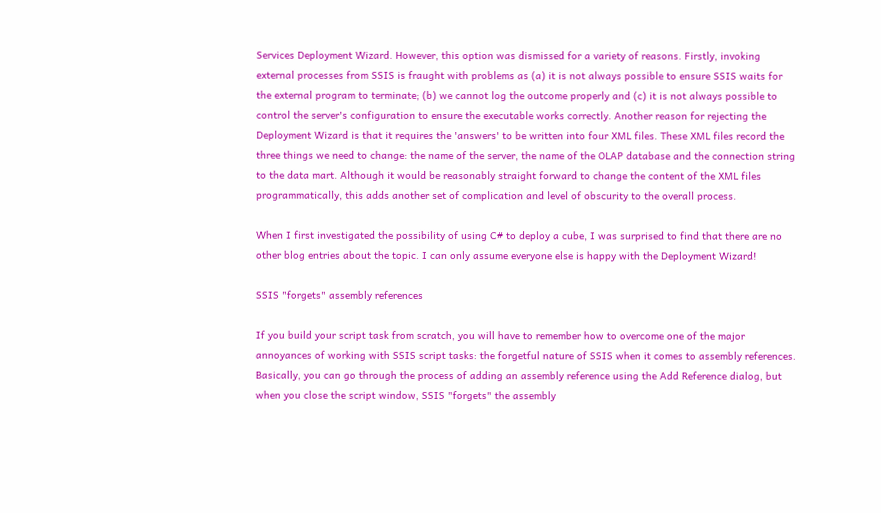Services Deployment Wizard. However, this option was dismissed for a variety of reasons. Firstly, invoking external processes from SSIS is fraught with problems as (a) it is not always possible to ensure SSIS waits for the external program to terminate; (b) we cannot log the outcome properly and (c) it is not always possible to control the server's configuration to ensure the executable works correctly. Another reason for rejecting the Deployment Wizard is that it requires the 'answers' to be written into four XML files. These XML files record the three things we need to change: the name of the server, the name of the OLAP database and the connection string to the data mart. Although it would be reasonably straight forward to change the content of the XML files programmatically, this adds another set of complication and level of obscurity to the overall process.

When I first investigated the possibility of using C# to deploy a cube, I was surprised to find that there are no other blog entries about the topic. I can only assume everyone else is happy with the Deployment Wizard!

SSIS "forgets" assembly references

If you build your script task from scratch, you will have to remember how to overcome one of the major annoyances of working with SSIS script tasks: the forgetful nature of SSIS when it comes to assembly references. Basically, you can go through the process of adding an assembly reference using the Add Reference dialog, but when you close the script window, SSIS "forgets" the assembly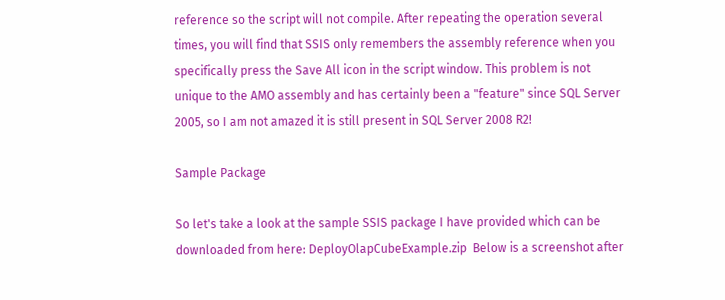reference so the script will not compile. After repeating the operation several times, you will find that SSIS only remembers the assembly reference when you specifically press the Save All icon in the script window. This problem is not unique to the AMO assembly and has certainly been a "feature" since SQL Server 2005, so I am not amazed it is still present in SQL Server 2008 R2!

Sample Package

So let's take a look at the sample SSIS package I have provided which can be downloaded from here: DeployOlapCubeExample.zip  Below is a screenshot after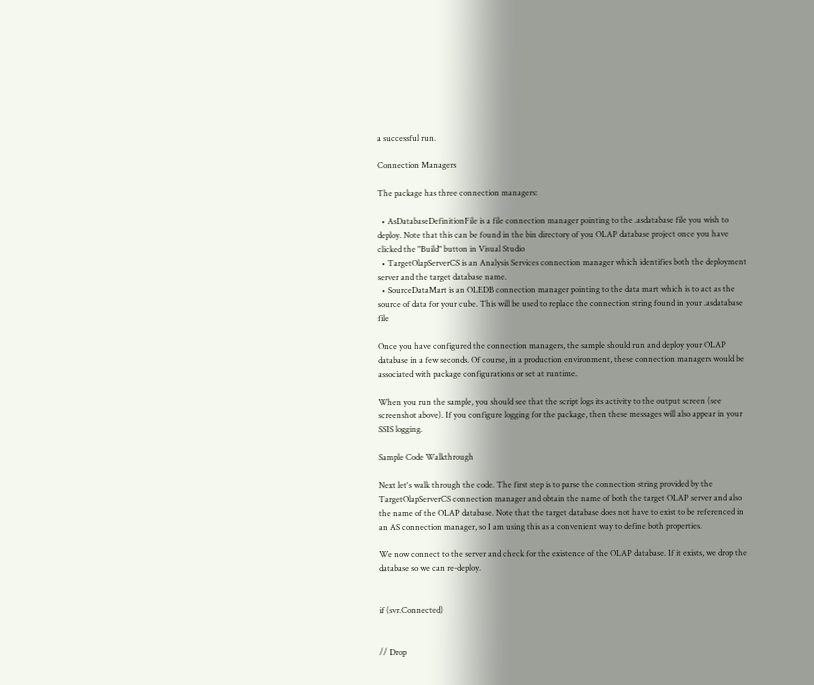a successful run.

Connection Managers

The package has three connection managers:

  • AsDatabaseDefinitionFile is a file connection manager pointing to the .asdatabase file you wish to deploy. Note that this can be found in the bin directory of you OLAP database project once you have clicked the "Build" button in Visual Studio
  • TargetOlapServerCS is an Analysis Services connection manager which identifies both the deployment server and the target database name.
  • SourceDataMart is an OLEDB connection manager pointing to the data mart which is to act as the source of data for your cube. This will be used to replace the connection string found in your .asdatabase file

Once you have configured the connection managers, the sample should run and deploy your OLAP database in a few seconds. Of course, in a production environment, these connection managers would be associated with package configurations or set at runtime.

When you run the sample, you should see that the script logs its activity to the output screen (see screenshot above). If you configure logging for the package, then these messages will also appear in your SSIS logging.

Sample Code Walkthrough

Next let's walk through the code. The first step is to parse the connection string provided by the TargetOlapServerCS connection manager and obtain the name of both the target OLAP server and also the name of the OLAP database. Note that the target database does not have to exist to be referenced in an AS connection manager, so I am using this as a convenient way to define both properties.

We now connect to the server and check for the existence of the OLAP database. If it exists, we drop the database so we can re-deploy.


if (svr.Connected)


// Drop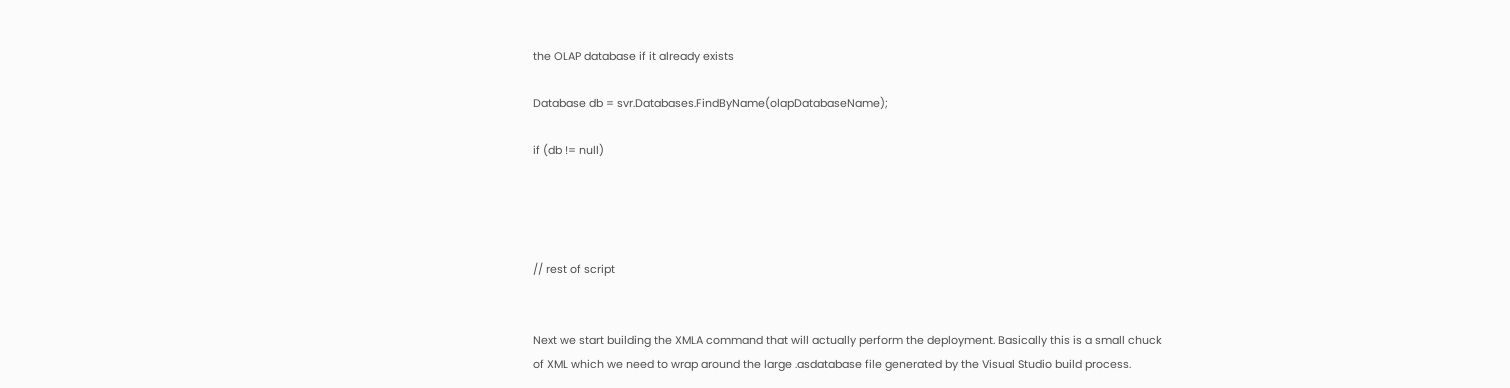the OLAP database if it already exists

Database db = svr.Databases.FindByName(olapDatabaseName);

if (db != null)




// rest of script


Next we start building the XMLA command that will actually perform the deployment. Basically this is a small chuck of XML which we need to wrap around the large .asdatabase file generated by the Visual Studio build process.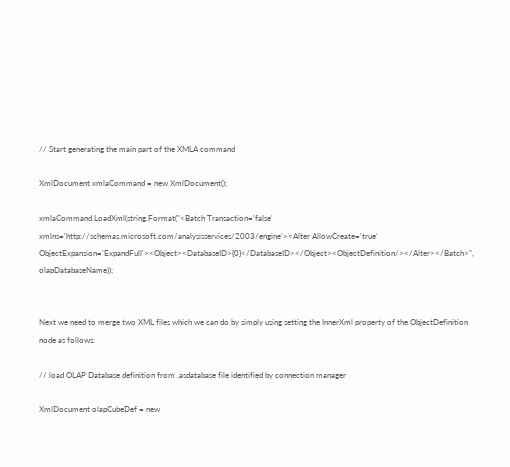// Start generating the main part of the XMLA command

XmlDocument xmlaCommand = new XmlDocument();

xmlaCommand.LoadXml(string.Format("<Batch Transaction='false' xmlns='http://schemas.microsoft.com/analysisservices/2003/engine'><Alter AllowCreate='true' ObjectExpansion='ExpandFull'><Object><DatabaseID>{0}</DatabaseID></Object><ObjectDefinition/></Alter></Batch>", olapDatabaseName));


Next we need to merge two XML files which we can do by simply using setting the InnerXml property of the ObjectDefinition node as follows:

// load OLAP Database definition from .asdatabase file identified by connection manager

XmlDocument olapCubeDef = new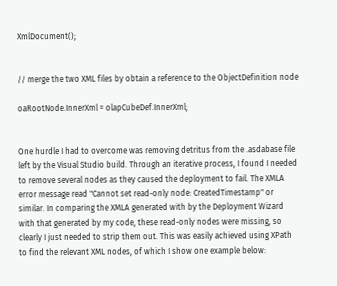XmlDocument();


// merge the two XML files by obtain a reference to the ObjectDefinition node

oaRootNode.InnerXml = olapCubeDef.InnerXml;


One hurdle I had to overcome was removing detritus from the .asdabase file left by the Visual Studio build. Through an iterative process, I found I needed to remove several nodes as they caused the deployment to fail. The XMLA error message read "Cannot set read-only node: CreatedTimestamp" or similar. In comparing the XMLA generated with by the Deployment Wizard with that generated by my code, these read-only nodes were missing, so clearly I just needed to strip them out. This was easily achieved using XPath to find the relevant XML nodes, of which I show one example below: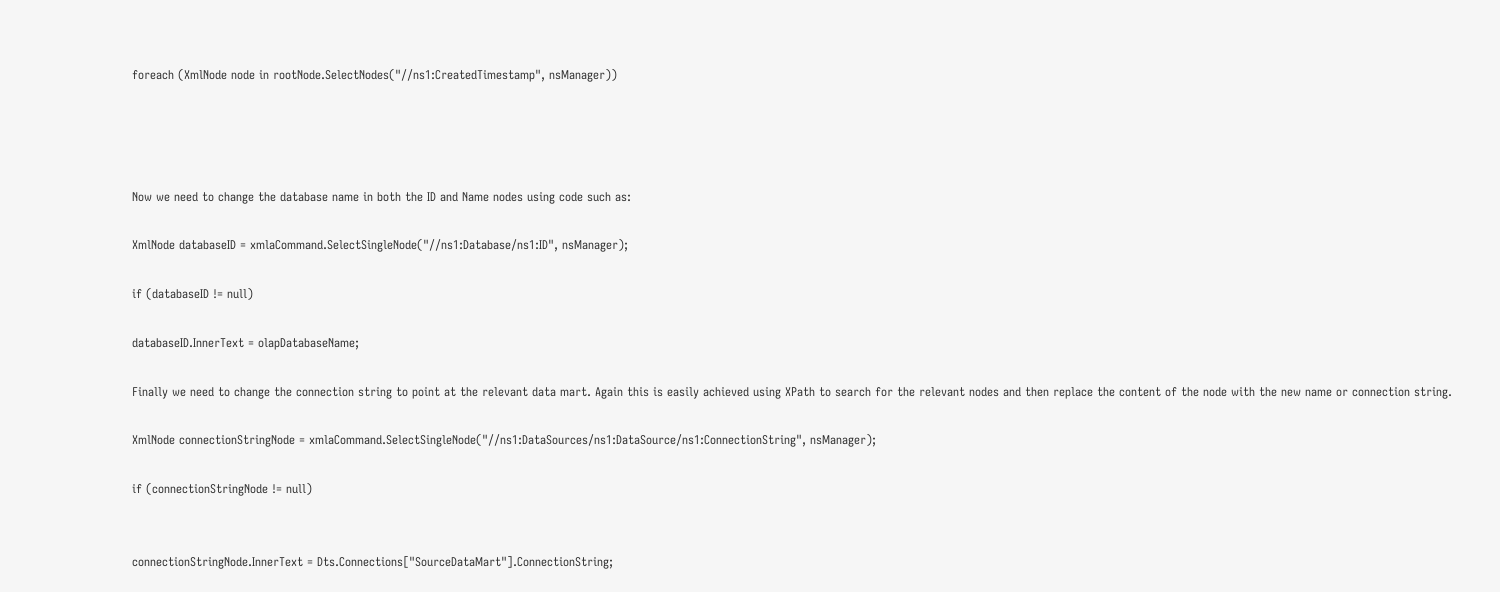foreach (XmlNode node in rootNode.SelectNodes("//ns1:CreatedTimestamp", nsManager))




Now we need to change the database name in both the ID and Name nodes using code such as:

XmlNode databaseID = xmlaCommand.SelectSingleNode("//ns1:Database/ns1:ID", nsManager);

if (databaseID != null)

databaseID.InnerText = olapDatabaseName;

Finally we need to change the connection string to point at the relevant data mart. Again this is easily achieved using XPath to search for the relevant nodes and then replace the content of the node with the new name or connection string.

XmlNode connectionStringNode = xmlaCommand.SelectSingleNode("//ns1:DataSources/ns1:DataSource/ns1:ConnectionString", nsManager);

if (connectionStringNode != null)


connectionStringNode.InnerText = Dts.Connections["SourceDataMart"].ConnectionString;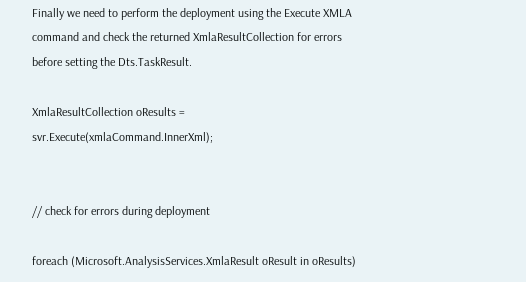Finally we need to perform the deployment using the Execute XMLA command and check the returned XmlaResultCollection for errors before setting the Dts.TaskResult.

XmlaResultCollection oResults = svr.Execute(xmlaCommand.InnerXml);


// check for errors during deployment

foreach (Microsoft.AnalysisServices.XmlaResult oResult in oResults)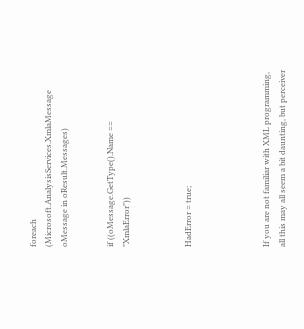foreach (Microsoft.AnalysisServices.XmlaMessage oMessage in oResult.Messages)


if ((oMessage.GetType().Name == "XmlaError"))



HadError = true;




If you are not familiar with XML programming, all this may all seem a bit daunting, but perceiver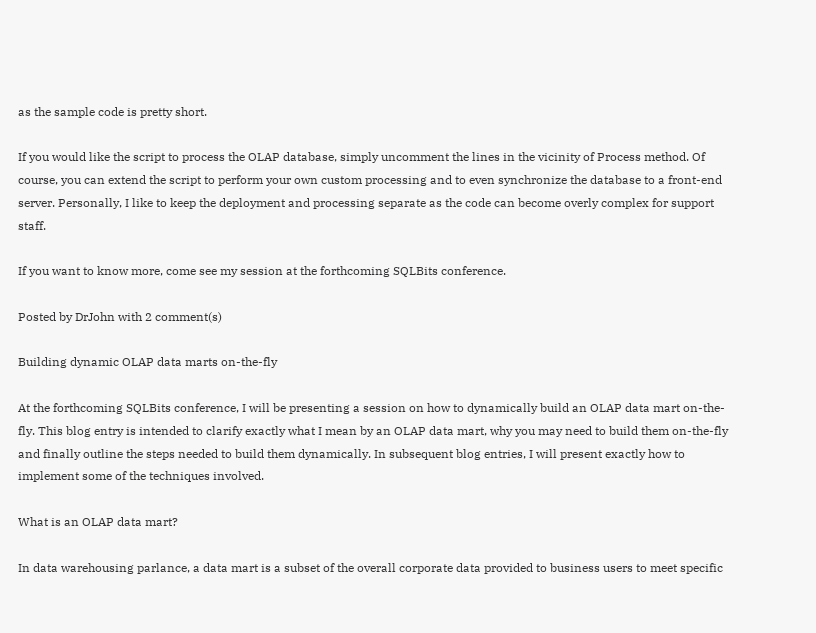as the sample code is pretty short.

If you would like the script to process the OLAP database, simply uncomment the lines in the vicinity of Process method. Of course, you can extend the script to perform your own custom processing and to even synchronize the database to a front-end server. Personally, I like to keep the deployment and processing separate as the code can become overly complex for support staff.

If you want to know more, come see my session at the forthcoming SQLBits conference.

Posted by DrJohn with 2 comment(s)

Building dynamic OLAP data marts on-the-fly

At the forthcoming SQLBits conference, I will be presenting a session on how to dynamically build an OLAP data mart on-the-fly. This blog entry is intended to clarify exactly what I mean by an OLAP data mart, why you may need to build them on-the-fly and finally outline the steps needed to build them dynamically. In subsequent blog entries, I will present exactly how to implement some of the techniques involved.

What is an OLAP data mart?

In data warehousing parlance, a data mart is a subset of the overall corporate data provided to business users to meet specific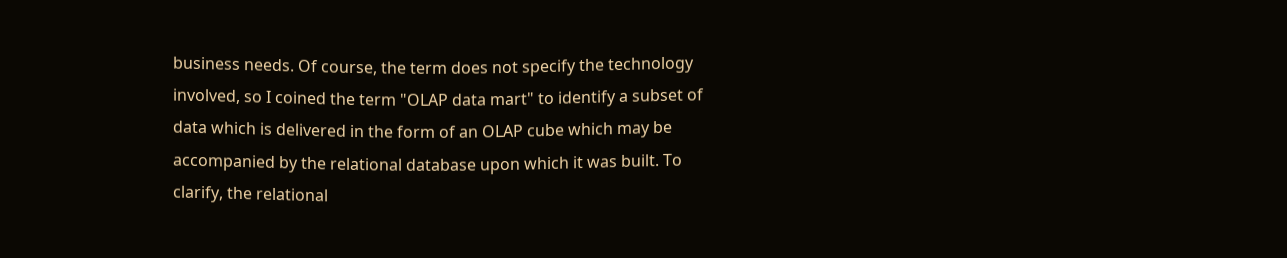business needs. Of course, the term does not specify the technology involved, so I coined the term "OLAP data mart" to identify a subset of data which is delivered in the form of an OLAP cube which may be accompanied by the relational database upon which it was built. To clarify, the relational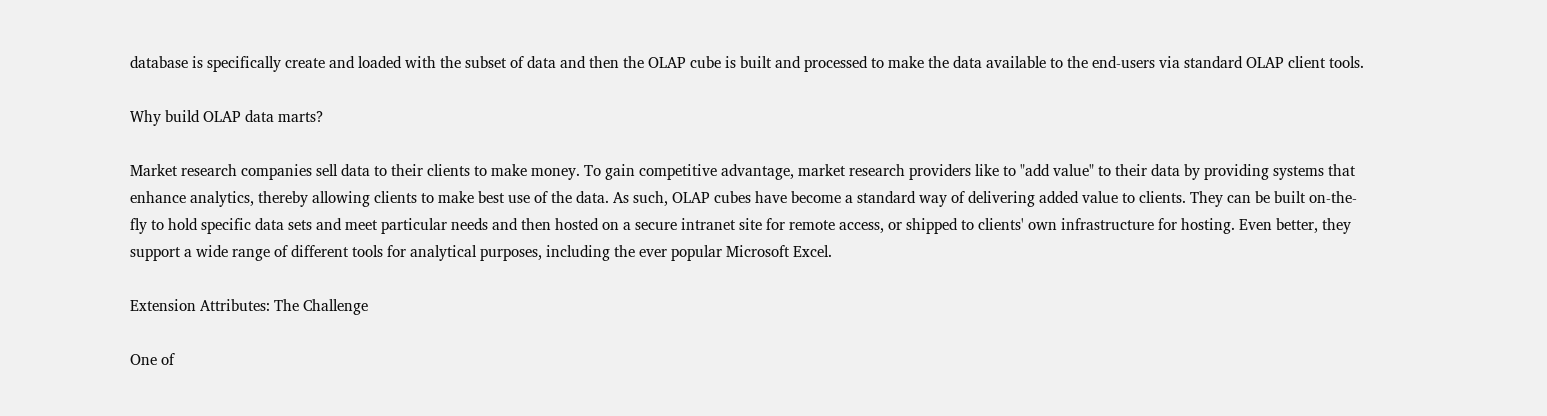database is specifically create and loaded with the subset of data and then the OLAP cube is built and processed to make the data available to the end-users via standard OLAP client tools.

Why build OLAP data marts?

Market research companies sell data to their clients to make money. To gain competitive advantage, market research providers like to "add value" to their data by providing systems that enhance analytics, thereby allowing clients to make best use of the data. As such, OLAP cubes have become a standard way of delivering added value to clients. They can be built on-the-fly to hold specific data sets and meet particular needs and then hosted on a secure intranet site for remote access, or shipped to clients' own infrastructure for hosting. Even better, they support a wide range of different tools for analytical purposes, including the ever popular Microsoft Excel.

Extension Attributes: The Challenge

One of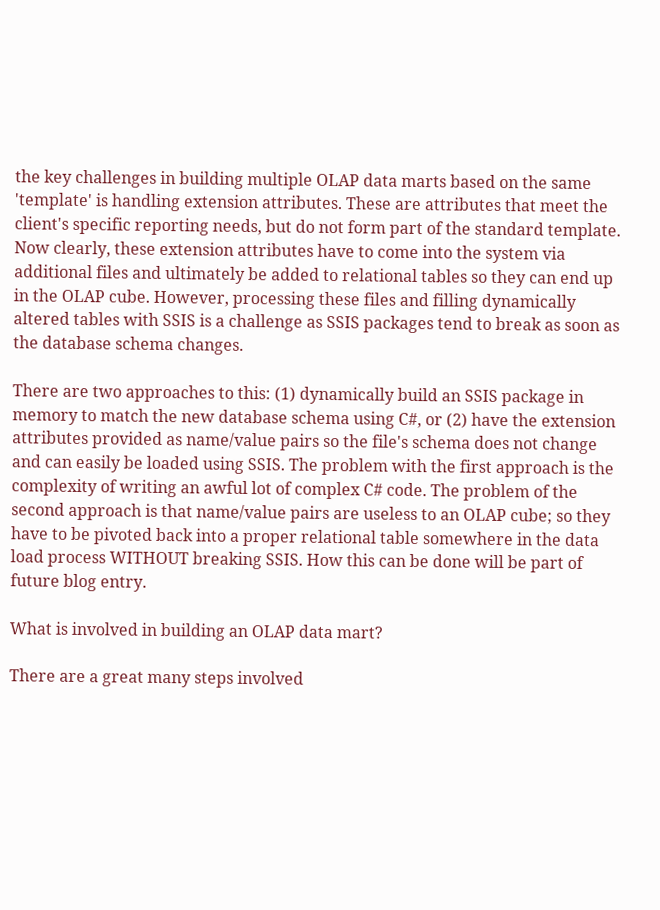the key challenges in building multiple OLAP data marts based on the same 'template' is handling extension attributes. These are attributes that meet the client's specific reporting needs, but do not form part of the standard template. Now clearly, these extension attributes have to come into the system via additional files and ultimately be added to relational tables so they can end up in the OLAP cube. However, processing these files and filling dynamically altered tables with SSIS is a challenge as SSIS packages tend to break as soon as the database schema changes.

There are two approaches to this: (1) dynamically build an SSIS package in memory to match the new database schema using C#, or (2) have the extension attributes provided as name/value pairs so the file's schema does not change and can easily be loaded using SSIS. The problem with the first approach is the complexity of writing an awful lot of complex C# code. The problem of the second approach is that name/value pairs are useless to an OLAP cube; so they have to be pivoted back into a proper relational table somewhere in the data load process WITHOUT breaking SSIS. How this can be done will be part of future blog entry.

What is involved in building an OLAP data mart?

There are a great many steps involved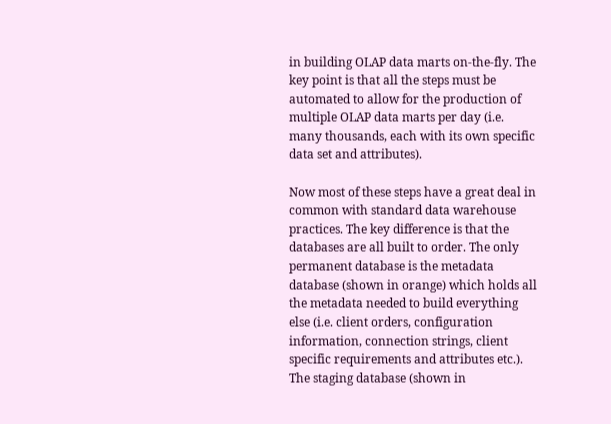in building OLAP data marts on-the-fly. The key point is that all the steps must be automated to allow for the production of multiple OLAP data marts per day (i.e. many thousands, each with its own specific data set and attributes).

Now most of these steps have a great deal in common with standard data warehouse practices. The key difference is that the databases are all built to order. The only permanent database is the metadata database (shown in orange) which holds all the metadata needed to build everything else (i.e. client orders, configuration information, connection strings, client specific requirements and attributes etc.). The staging database (shown in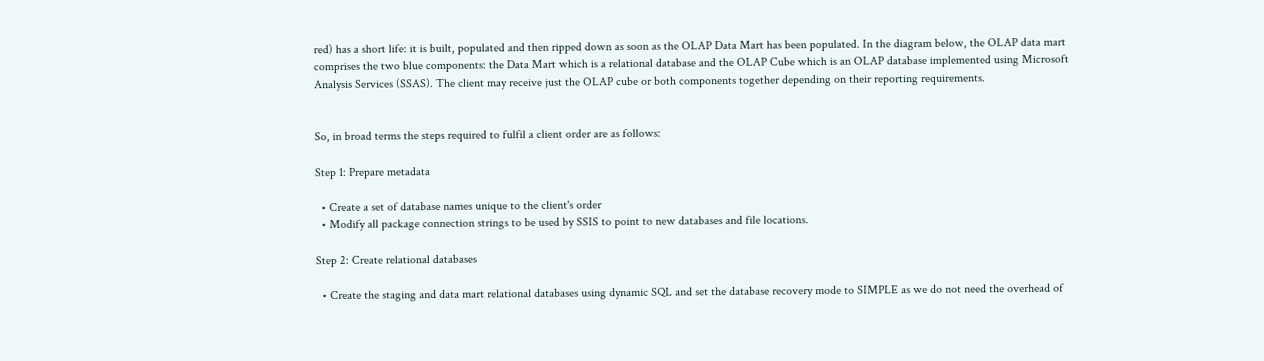red) has a short life: it is built, populated and then ripped down as soon as the OLAP Data Mart has been populated. In the diagram below, the OLAP data mart comprises the two blue components: the Data Mart which is a relational database and the OLAP Cube which is an OLAP database implemented using Microsoft Analysis Services (SSAS). The client may receive just the OLAP cube or both components together depending on their reporting requirements.


So, in broad terms the steps required to fulfil a client order are as follows:

Step 1: Prepare metadata

  • Create a set of database names unique to the client's order
  • Modify all package connection strings to be used by SSIS to point to new databases and file locations.

Step 2: Create relational databases

  • Create the staging and data mart relational databases using dynamic SQL and set the database recovery mode to SIMPLE as we do not need the overhead of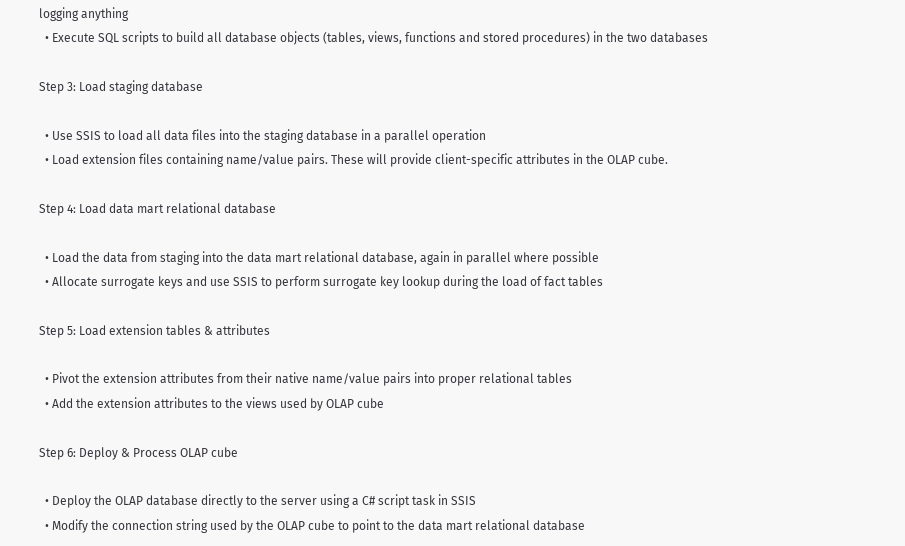logging anything
  • Execute SQL scripts to build all database objects (tables, views, functions and stored procedures) in the two databases

Step 3: Load staging database

  • Use SSIS to load all data files into the staging database in a parallel operation
  • Load extension files containing name/value pairs. These will provide client-specific attributes in the OLAP cube.

Step 4: Load data mart relational database

  • Load the data from staging into the data mart relational database, again in parallel where possible
  • Allocate surrogate keys and use SSIS to perform surrogate key lookup during the load of fact tables

Step 5: Load extension tables & attributes

  • Pivot the extension attributes from their native name/value pairs into proper relational tables
  • Add the extension attributes to the views used by OLAP cube

Step 6: Deploy & Process OLAP cube

  • Deploy the OLAP database directly to the server using a C# script task in SSIS
  • Modify the connection string used by the OLAP cube to point to the data mart relational database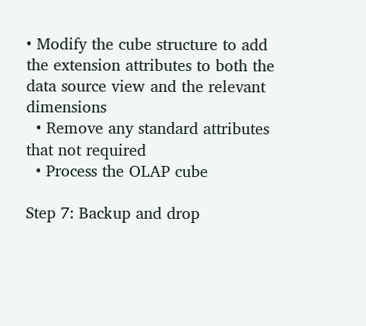• Modify the cube structure to add the extension attributes to both the data source view and the relevant dimensions
  • Remove any standard attributes that not required
  • Process the OLAP cube

Step 7: Backup and drop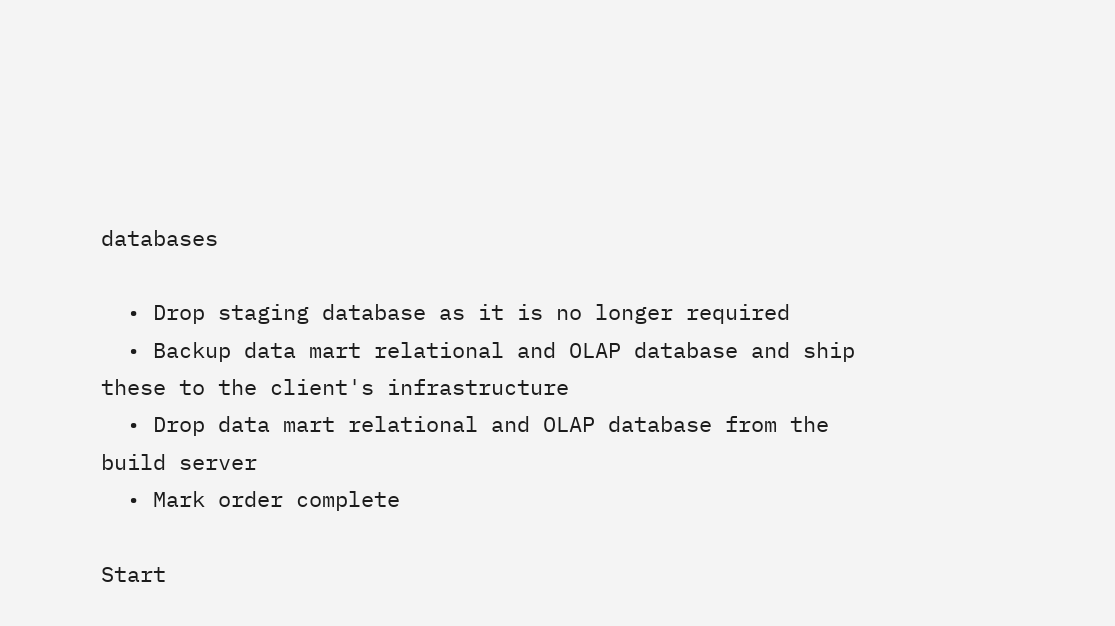databases

  • Drop staging database as it is no longer required
  • Backup data mart relational and OLAP database and ship these to the client's infrastructure
  • Drop data mart relational and OLAP database from the build server
  • Mark order complete

Start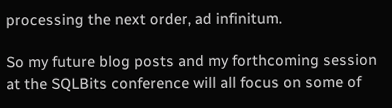processing the next order, ad infinitum.

So my future blog posts and my forthcoming session at the SQLBits conference will all focus on some of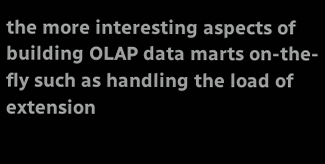the more interesting aspects of building OLAP data marts on-the-fly such as handling the load of extension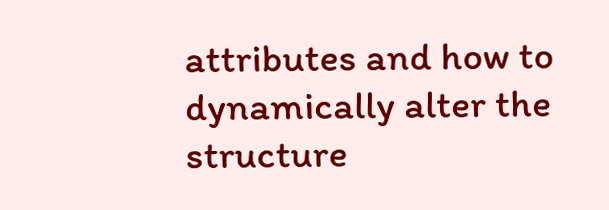attributes and how to dynamically alter the structure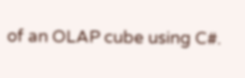of an OLAP cube using C#.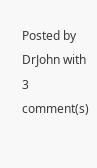Posted by DrJohn with 3 comment(s)